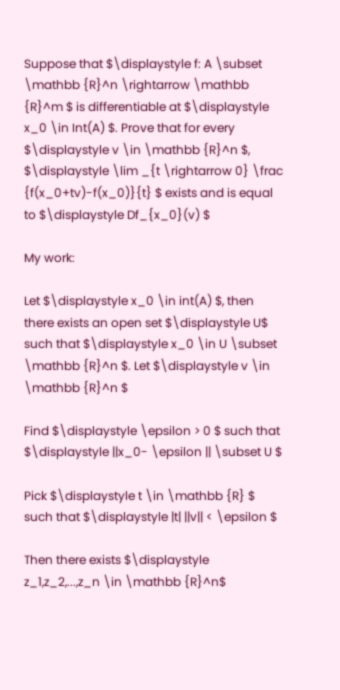Suppose that $\displaystyle f: A \subset \mathbb {R}^n \rightarrow \mathbb {R}^m $ is differentiable at $\displaystyle x_0 \in Int(A) $. Prove that for every $\displaystyle v \in \mathbb {R}^n $, $\displaystyle \lim _{t \rightarrow 0} \frac {f(x_0+tv)-f(x_0)}{t} $ exists and is equal to $\displaystyle Df_{x_0}(v) $

My work:

Let $\displaystyle x_0 \in int(A) $, then there exists an open set $\displaystyle U$ such that $\displaystyle x_0 \in U \subset \mathbb {R}^n $. Let $\displaystyle v \in \mathbb {R}^n $

Find $\displaystyle \epsilon > 0 $ such that $\displaystyle ||x_0- \epsilon || \subset U $

Pick $\displaystyle t \in \mathbb {R} $ such that $\displaystyle |t| ||v|| < \epsilon $

Then there exists $\displaystyle z_1,z_2,...,z_n \in \mathbb {R}^n$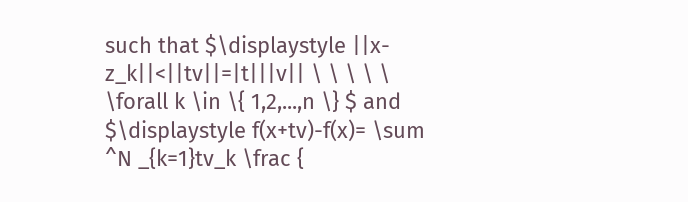such that $\displaystyle ||x-z_k||<||tv||=|t|||v|| \ \ \ \ \ \forall k \in \{ 1,2,...,n \} $ and $\displaystyle f(x+tv)-f(x)= \sum ^N _{k=1}tv_k \frac {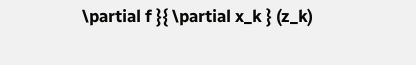\partial f }{ \partial x_k } (z_k)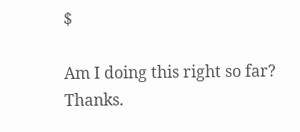$

Am I doing this right so far? Thanks.